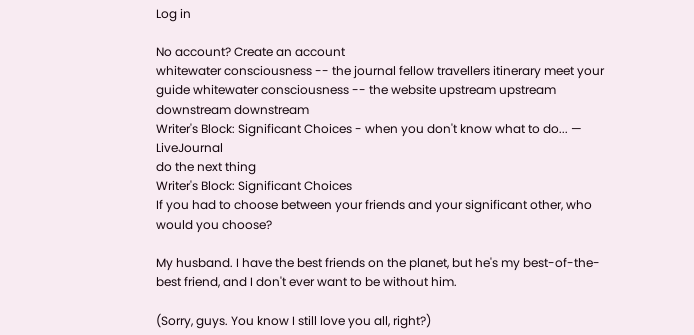Log in

No account? Create an account
whitewater consciousness -- the journal fellow travellers itinerary meet your guide whitewater consciousness -- the website upstream upstream downstream downstream
Writer's Block: Significant Choices - when you don't know what to do... — LiveJournal
do the next thing
Writer's Block: Significant Choices
If you had to choose between your friends and your significant other, who would you choose?

My husband. I have the best friends on the planet, but he's my best-of-the-best friend, and I don't ever want to be without him.

(Sorry, guys. You know I still love you all, right?)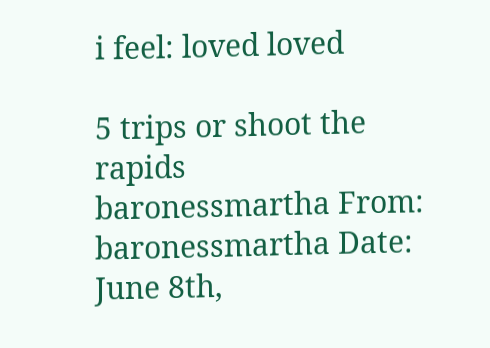i feel: loved loved

5 trips or shoot the rapids
baronessmartha From: baronessmartha Date: June 8th,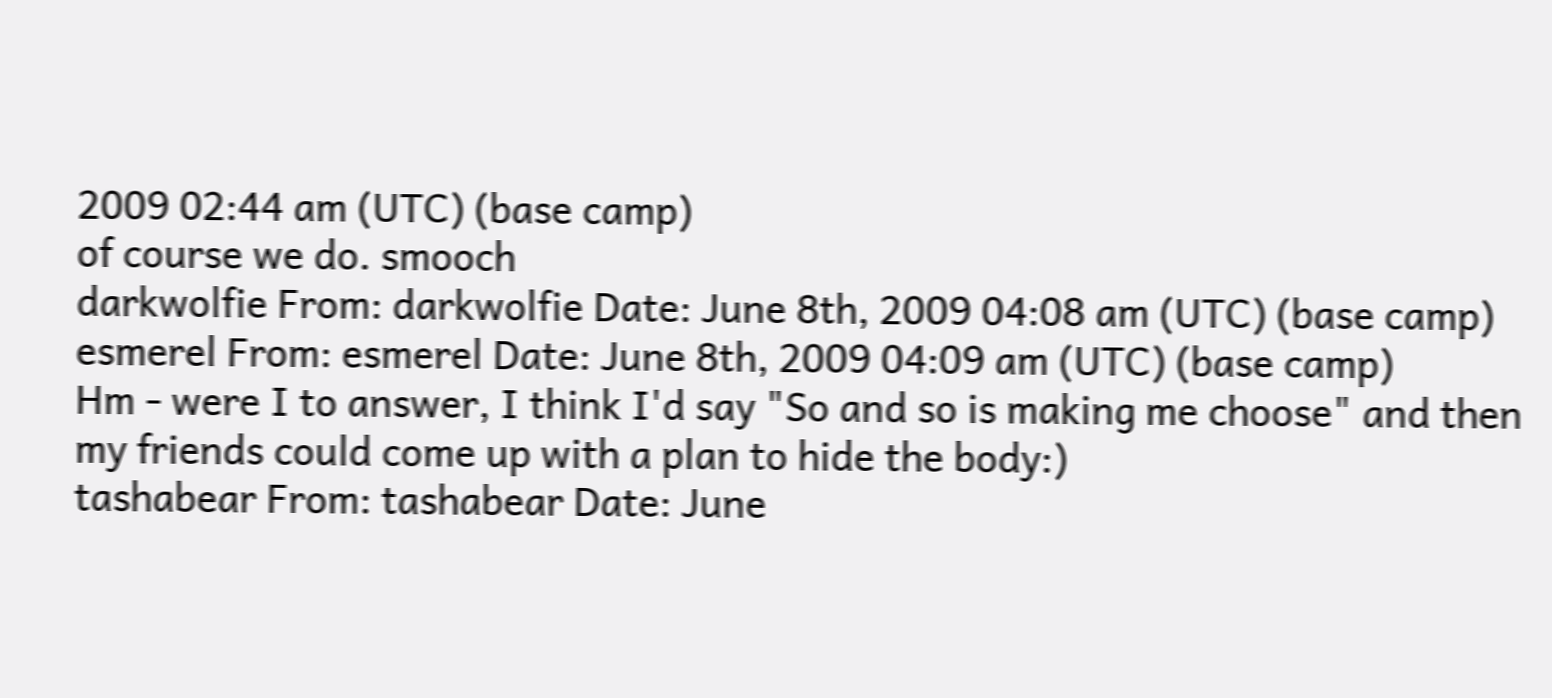2009 02:44 am (UTC) (base camp)
of course we do. smooch
darkwolfie From: darkwolfie Date: June 8th, 2009 04:08 am (UTC) (base camp)
esmerel From: esmerel Date: June 8th, 2009 04:09 am (UTC) (base camp)
Hm - were I to answer, I think I'd say "So and so is making me choose" and then my friends could come up with a plan to hide the body:)
tashabear From: tashabear Date: June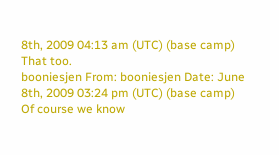8th, 2009 04:13 am (UTC) (base camp)
That too.
booniesjen From: booniesjen Date: June 8th, 2009 03:24 pm (UTC) (base camp)
Of course we know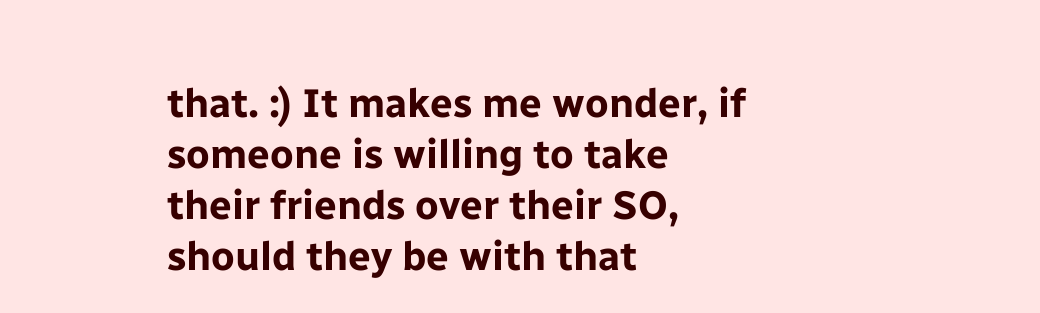that. :) It makes me wonder, if someone is willing to take their friends over their SO, should they be with that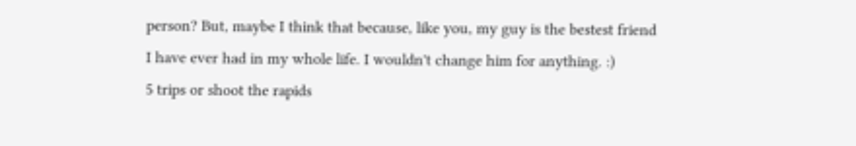person? But, maybe I think that because, like you, my guy is the bestest friend I have ever had in my whole life. I wouldn't change him for anything. :)
5 trips or shoot the rapids